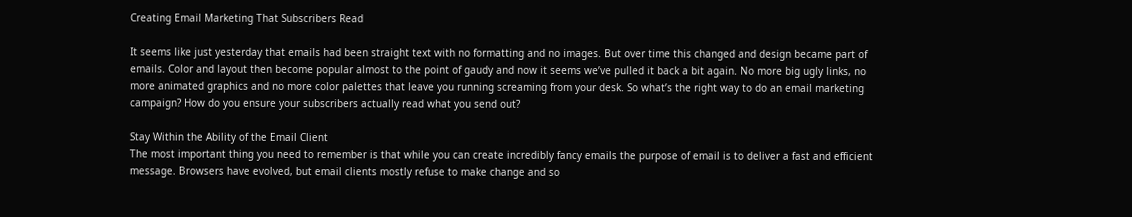Creating Email Marketing That Subscribers Read

It seems like just yesterday that emails had been straight text with no formatting and no images. But over time this changed and design became part of emails. Color and layout then become popular almost to the point of gaudy and now it seems we’ve pulled it back a bit again. No more big ugly links, no more animated graphics and no more color palettes that leave you running screaming from your desk. So what’s the right way to do an email marketing campaign? How do you ensure your subscribers actually read what you send out?

Stay Within the Ability of the Email Client
The most important thing you need to remember is that while you can create incredibly fancy emails the purpose of email is to deliver a fast and efficient message. Browsers have evolved, but email clients mostly refuse to make change and so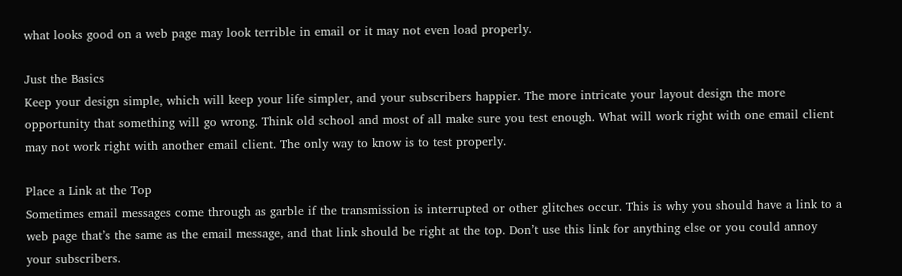what looks good on a web page may look terrible in email or it may not even load properly.

Just the Basics
Keep your design simple, which will keep your life simpler, and your subscribers happier. The more intricate your layout design the more opportunity that something will go wrong. Think old school and most of all make sure you test enough. What will work right with one email client may not work right with another email client. The only way to know is to test properly.

Place a Link at the Top
Sometimes email messages come through as garble if the transmission is interrupted or other glitches occur. This is why you should have a link to a web page that’s the same as the email message, and that link should be right at the top. Don’t use this link for anything else or you could annoy your subscribers.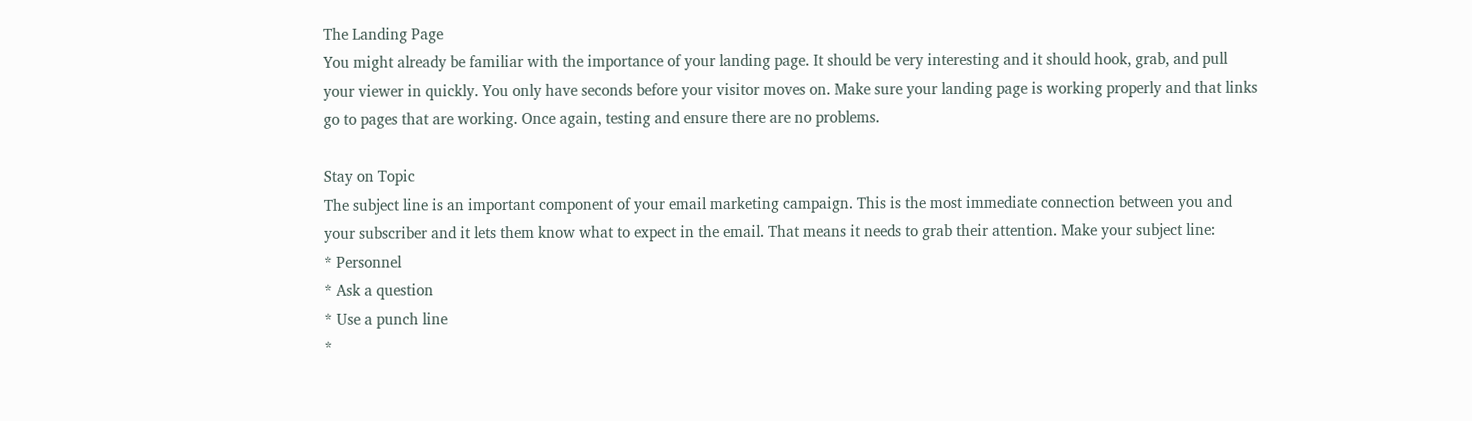The Landing Page
You might already be familiar with the importance of your landing page. It should be very interesting and it should hook, grab, and pull your viewer in quickly. You only have seconds before your visitor moves on. Make sure your landing page is working properly and that links go to pages that are working. Once again, testing and ensure there are no problems.

Stay on Topic
The subject line is an important component of your email marketing campaign. This is the most immediate connection between you and your subscriber and it lets them know what to expect in the email. That means it needs to grab their attention. Make your subject line:
* Personnel
* Ask a question
* Use a punch line
*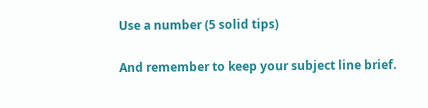Use a number (5 solid tips)

And remember to keep your subject line brief.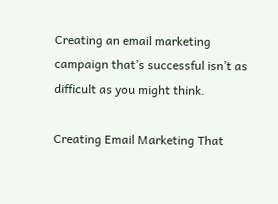Creating an email marketing campaign that’s successful isn’t as difficult as you might think.

Creating Email Marketing That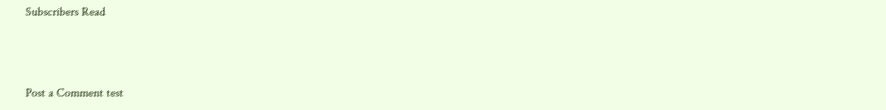Subscribers Read



Post a Comment test